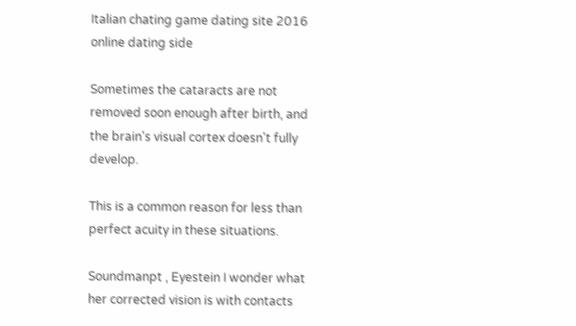Italian chating game dating site 2016 online dating side

Sometimes the cataracts are not removed soon enough after birth, and the brain's visual cortex doesn't fully develop.

This is a common reason for less than perfect acuity in these situations.

Soundmanpt , Eyestein I wonder what her corrected vision is with contacts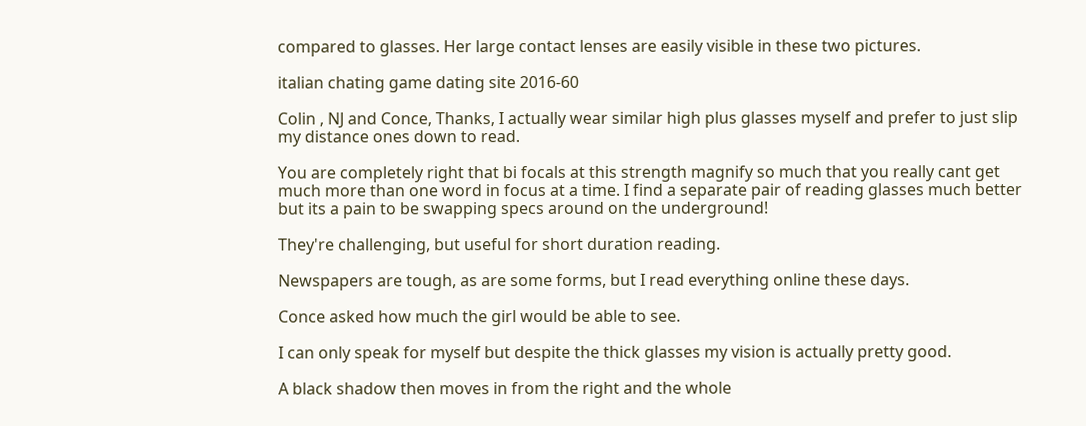compared to glasses. Her large contact lenses are easily visible in these two pictures.

italian chating game dating site 2016-60

Colin , NJ and Conce, Thanks, I actually wear similar high plus glasses myself and prefer to just slip my distance ones down to read.

You are completely right that bi focals at this strength magnify so much that you really cant get much more than one word in focus at a time. I find a separate pair of reading glasses much better but its a pain to be swapping specs around on the underground!

They're challenging, but useful for short duration reading.

Newspapers are tough, as are some forms, but I read everything online these days.

Conce asked how much the girl would be able to see.

I can only speak for myself but despite the thick glasses my vision is actually pretty good.

A black shadow then moves in from the right and the whole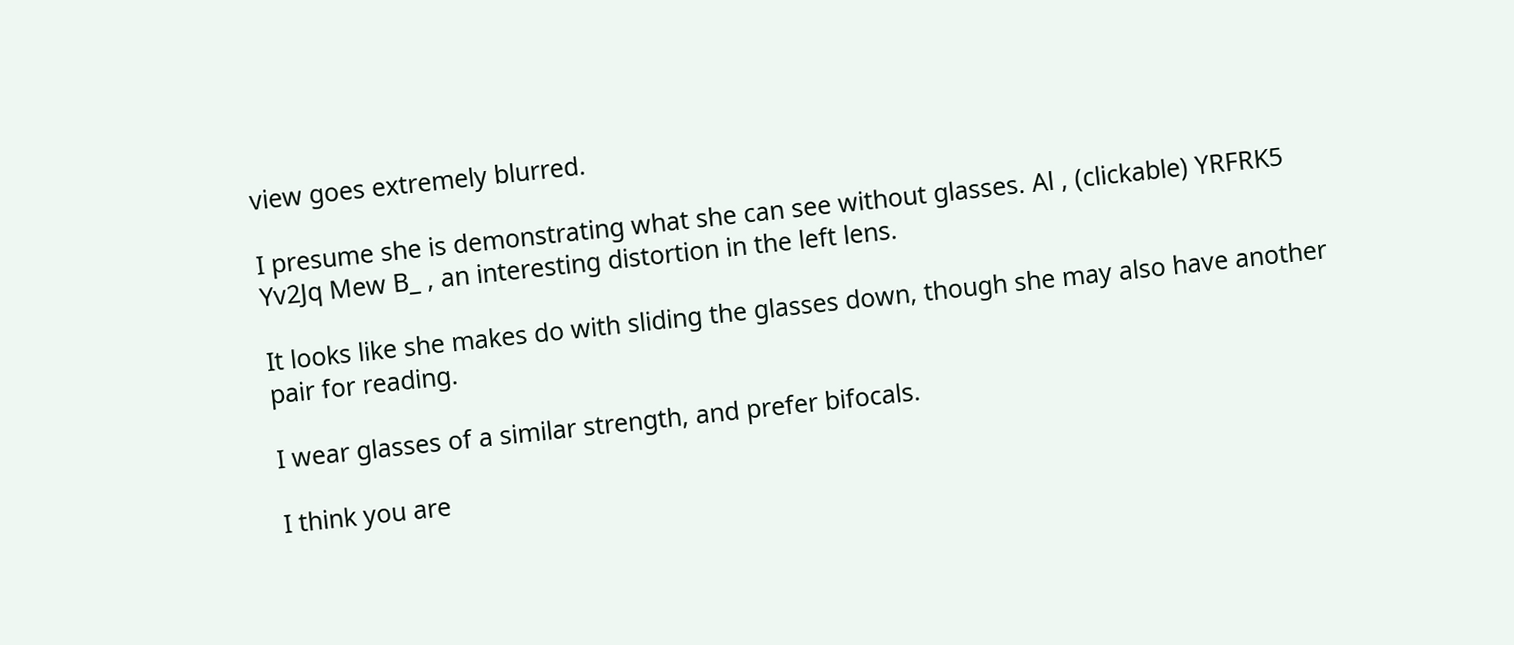view goes extremely blurred.

I presume she is demonstrating what she can see without glasses. Al , (clickable) YRFRK5 Yv2Jq Mew B_ , an interesting distortion in the left lens.

It looks like she makes do with sliding the glasses down, though she may also have another pair for reading.

I wear glasses of a similar strength, and prefer bifocals.

I think you are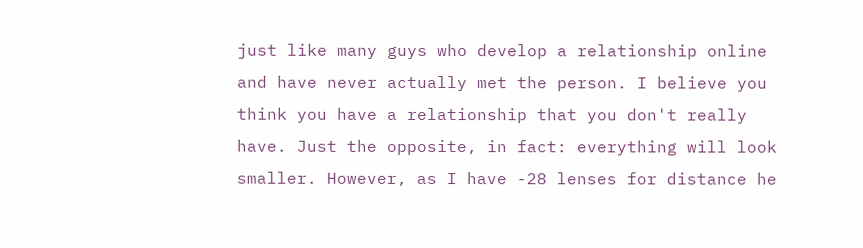just like many guys who develop a relationship online and have never actually met the person. I believe you think you have a relationship that you don't really have. Just the opposite, in fact: everything will look smaller. However, as I have -28 lenses for distance he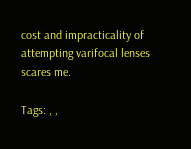cost and impracticality of attempting varifocal lenses scares me.

Tags: , ,